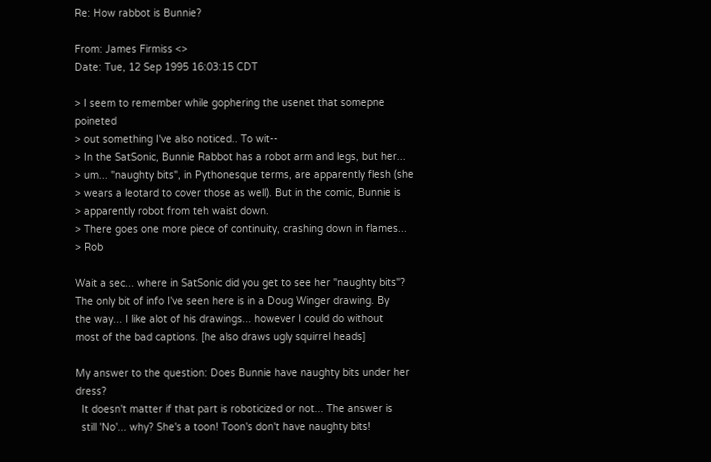Re: How rabbot is Bunnie?

From: James Firmiss <>
Date: Tue, 12 Sep 1995 16:03:15 CDT

> I seem to remember while gophering the usenet that somepne poineted
> out something I've also noticed.. To wit--
> In the SatSonic, Bunnie Rabbot has a robot arm and legs, but her...
> um... "naughty bits", in Pythonesque terms, are apparently flesh (she
> wears a leotard to cover those as well). But in the comic, Bunnie is
> apparently robot from teh waist down.
> There goes one more piece of continuity, crashing down in flames...
> Rob

Wait a sec... where in SatSonic did you get to see her "naughty bits"?
The only bit of info I've seen here is in a Doug Winger drawing. By
the way... I like alot of his drawings... however I could do without
most of the bad captions. [he also draws ugly squirrel heads]

My answer to the question: Does Bunnie have naughty bits under her dress?
  It doesn't matter if that part is roboticized or not... The answer is
  still 'No'... why? She's a toon! Toon's don't have naughty bits!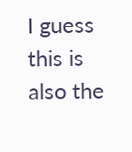I guess this is also the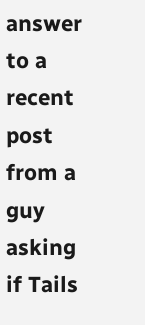answer to a recent post
from a guy asking if Tails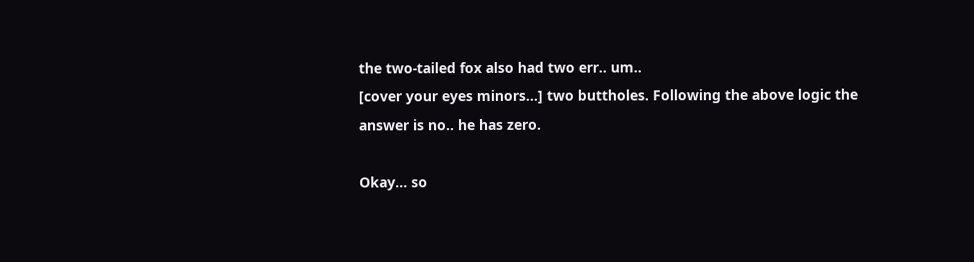the two-tailed fox also had two err.. um..
[cover your eyes minors...] two buttholes. Following the above logic the
answer is no.. he has zero.

Okay... so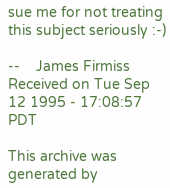sue me for not treating this subject seriously :-)

--    James Firmiss
Received on Tue Sep 12 1995 - 17:08:57 PDT

This archive was generated by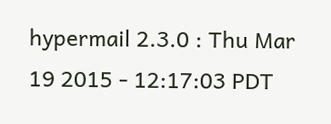hypermail 2.3.0 : Thu Mar 19 2015 - 12:17:03 PDT